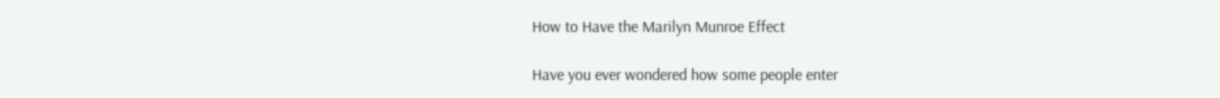How to Have the Marilyn Munroe Effect

Have you ever wondered how some people enter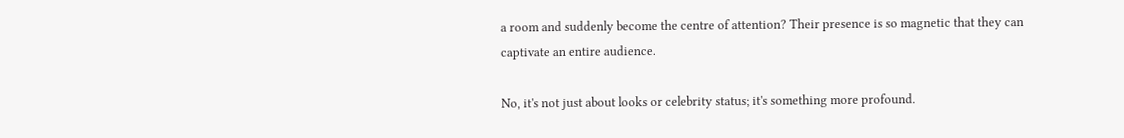a room and suddenly become the centre of attention? Their presence is so magnetic that they can captivate an entire audience.

No, it's not just about looks or celebrity status; it's something more profound.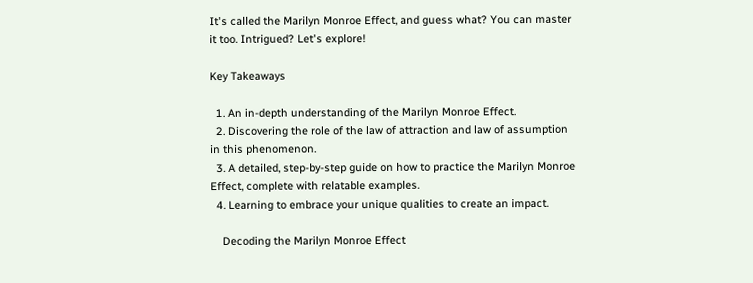It's called the Marilyn Monroe Effect, and guess what? You can master it too. Intrigued? Let's explore!

Key Takeaways

  1. An in-depth understanding of the Marilyn Monroe Effect.
  2. Discovering the role of the law of attraction and law of assumption in this phenomenon.
  3. A detailed, step-by-step guide on how to practice the Marilyn Monroe Effect, complete with relatable examples.
  4. Learning to embrace your unique qualities to create an impact.

    Decoding the Marilyn Monroe Effect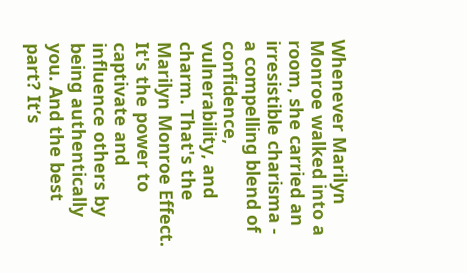Whenever Marilyn Monroe walked into a room, she carried an irresistible charisma - a compelling blend of confidence, vulnerability, and charm. That's the Marilyn Monroe Effect. It's the power to captivate and influence others by being authentically you. And the best part? It’s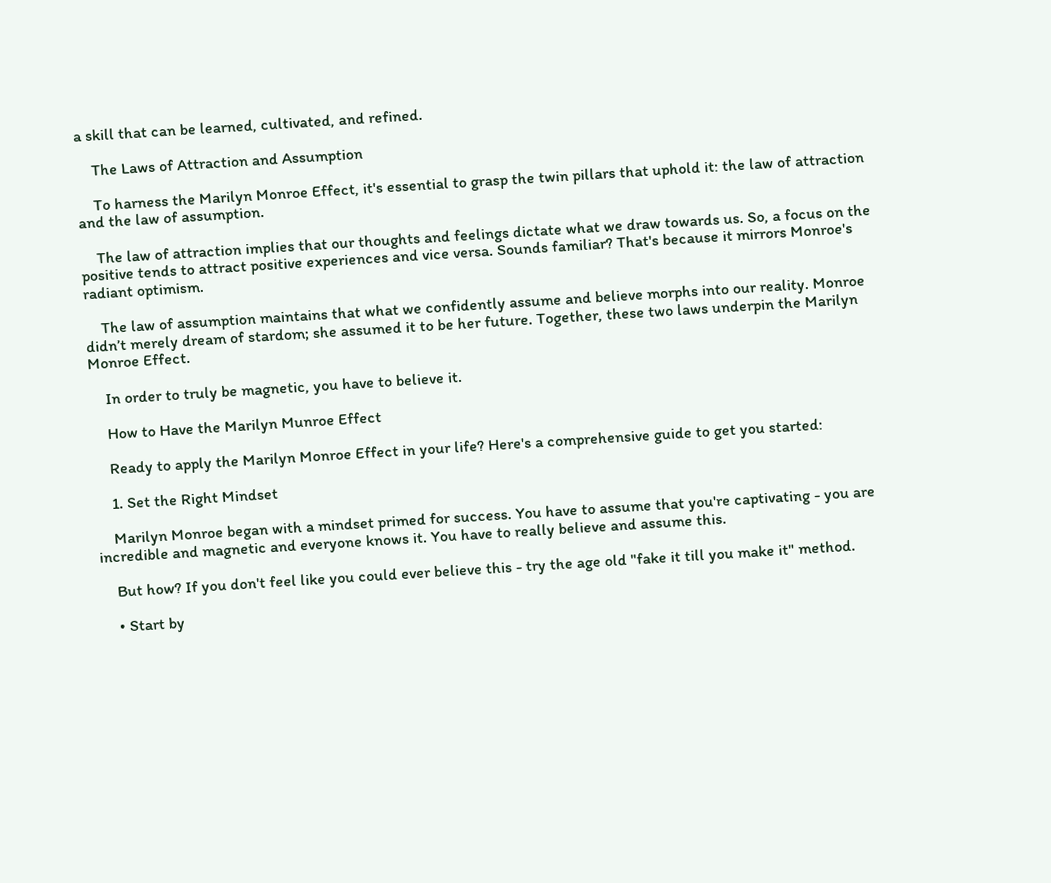a skill that can be learned, cultivated, and refined.

    The Laws of Attraction and Assumption

    To harness the Marilyn Monroe Effect, it's essential to grasp the twin pillars that uphold it: the law of attraction and the law of assumption.

    The law of attraction implies that our thoughts and feelings dictate what we draw towards us. So, a focus on the positive tends to attract positive experiences and vice versa. Sounds familiar? That's because it mirrors Monroe's radiant optimism.

    The law of assumption maintains that what we confidently assume and believe morphs into our reality. Monroe didn’t merely dream of stardom; she assumed it to be her future. Together, these two laws underpin the Marilyn Monroe Effect.

    In order to truly be magnetic, you have to believe it.

    How to Have the Marilyn Munroe Effect

    Ready to apply the Marilyn Monroe Effect in your life? Here's a comprehensive guide to get you started:

    1. Set the Right Mindset

    Marilyn Monroe began with a mindset primed for success. You have to assume that you're captivating - you are incredible and magnetic and everyone knows it. You have to really believe and assume this.

    But how? If you don't feel like you could ever believe this - try the age old "fake it till you make it" method.

    • Start by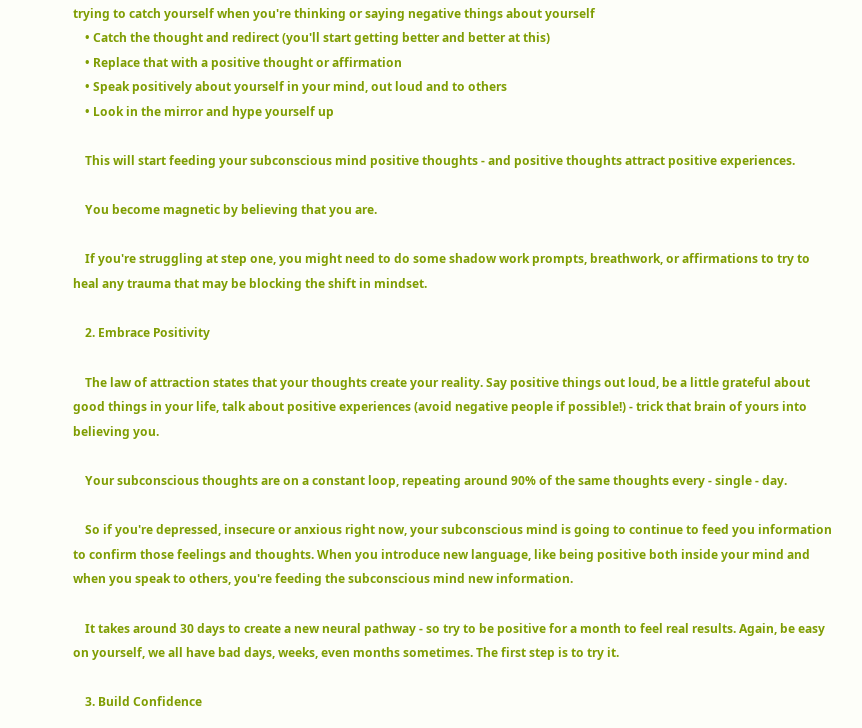trying to catch yourself when you're thinking or saying negative things about yourself
    • Catch the thought and redirect (you'll start getting better and better at this)
    • Replace that with a positive thought or affirmation
    • Speak positively about yourself in your mind, out loud and to others
    • Look in the mirror and hype yourself up

    This will start feeding your subconscious mind positive thoughts - and positive thoughts attract positive experiences.

    You become magnetic by believing that you are.

    If you're struggling at step one, you might need to do some shadow work prompts, breathwork, or affirmations to try to heal any trauma that may be blocking the shift in mindset.

    2. Embrace Positivity

    The law of attraction states that your thoughts create your reality. Say positive things out loud, be a little grateful about good things in your life, talk about positive experiences (avoid negative people if possible!) - trick that brain of yours into believing you.

    Your subconscious thoughts are on a constant loop, repeating around 90% of the same thoughts every - single - day.

    So if you're depressed, insecure or anxious right now, your subconscious mind is going to continue to feed you information to confirm those feelings and thoughts. When you introduce new language, like being positive both inside your mind and when you speak to others, you're feeding the subconscious mind new information.

    It takes around 30 days to create a new neural pathway - so try to be positive for a month to feel real results. Again, be easy on yourself, we all have bad days, weeks, even months sometimes. The first step is to try it.

    3. Build Confidence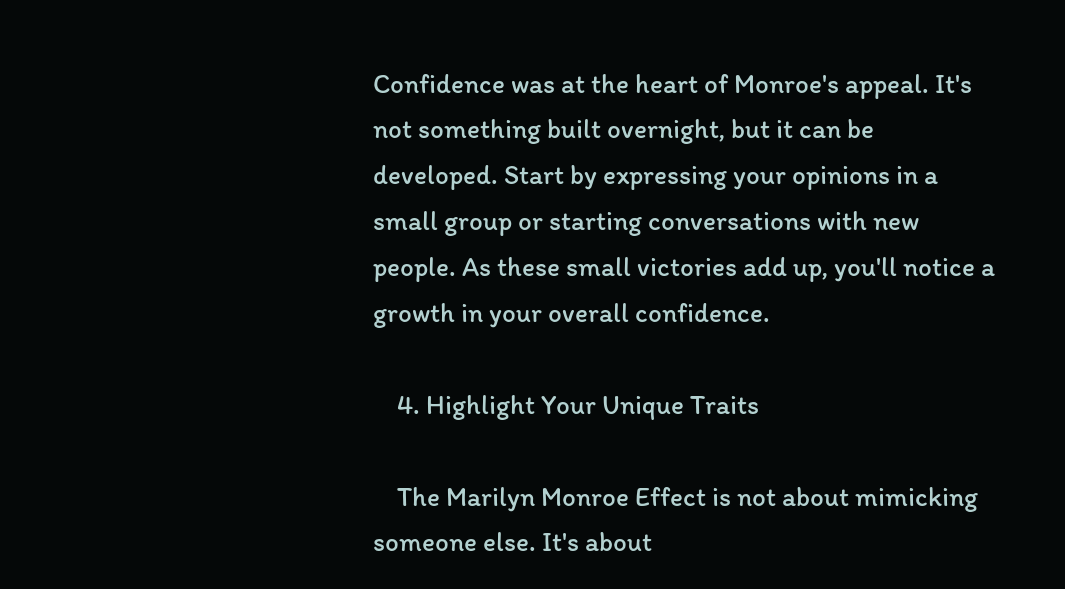Confidence was at the heart of Monroe's appeal. It's not something built overnight, but it can be developed. Start by expressing your opinions in a small group or starting conversations with new people. As these small victories add up, you'll notice a growth in your overall confidence.

    4. Highlight Your Unique Traits

    The Marilyn Monroe Effect is not about mimicking someone else. It's about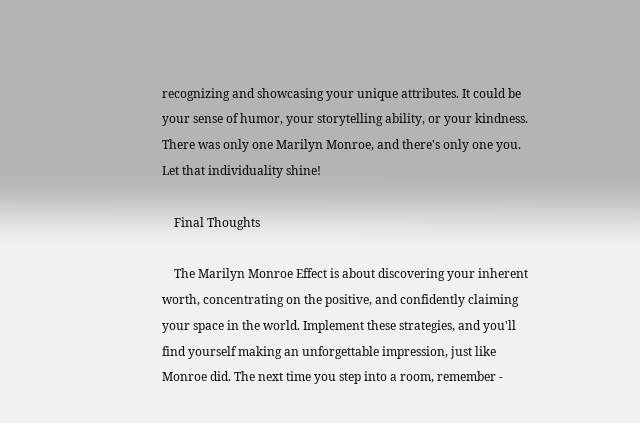recognizing and showcasing your unique attributes. It could be your sense of humor, your storytelling ability, or your kindness. There was only one Marilyn Monroe, and there's only one you. Let that individuality shine!

    Final Thoughts

    The Marilyn Monroe Effect is about discovering your inherent worth, concentrating on the positive, and confidently claiming your space in the world. Implement these strategies, and you'll find yourself making an unforgettable impression, just like Monroe did. The next time you step into a room, remember -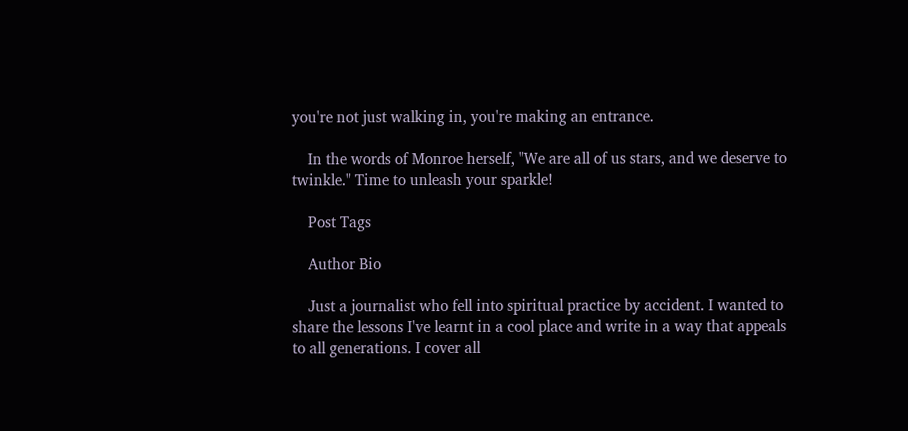you're not just walking in, you're making an entrance.

    In the words of Monroe herself, "We are all of us stars, and we deserve to twinkle." Time to unleash your sparkle!

    Post Tags

    Author Bio

    Just a journalist who fell into spiritual practice by accident. I wanted to share the lessons I've learnt in a cool place and write in a way that appeals to all generations. I cover all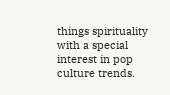things spirituality with a special interest in pop culture trends.